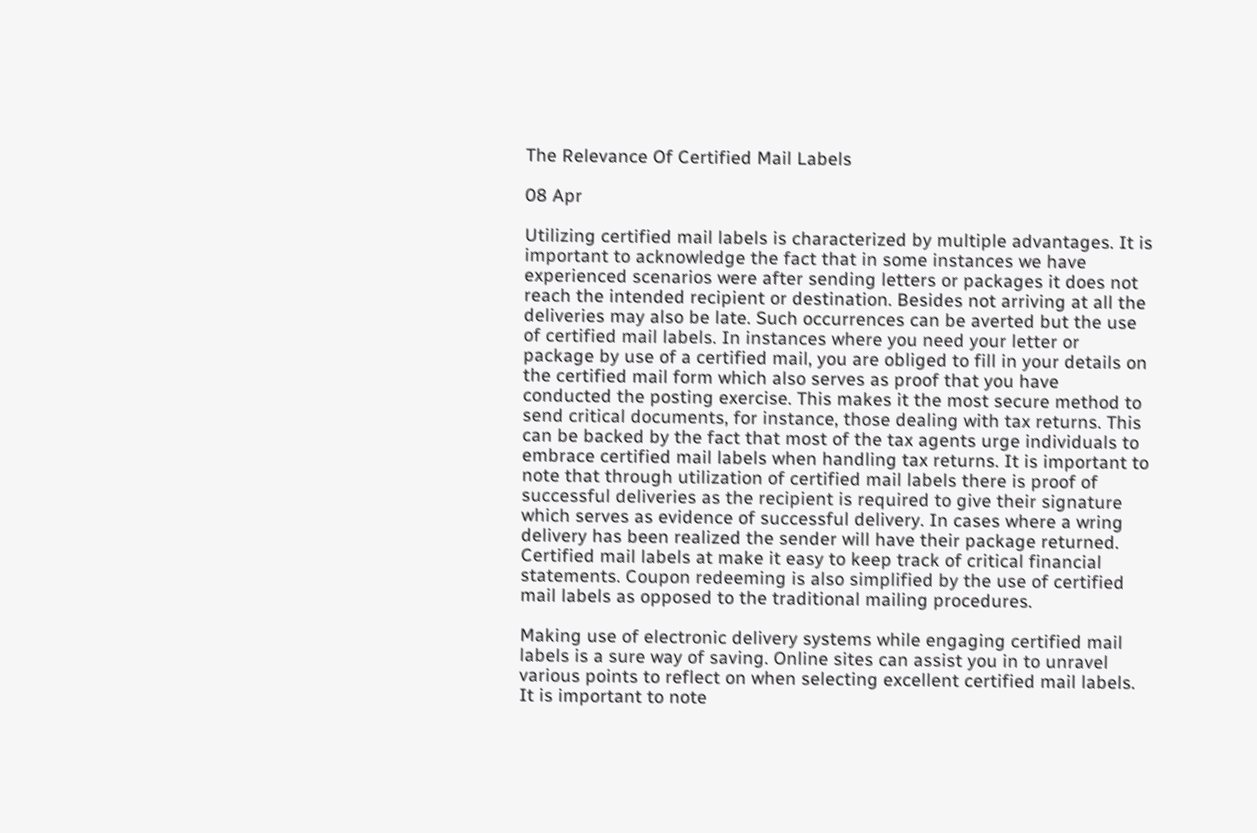The Relevance Of Certified Mail Labels

08 Apr

Utilizing certified mail labels is characterized by multiple advantages. It is important to acknowledge the fact that in some instances we have experienced scenarios were after sending letters or packages it does not reach the intended recipient or destination. Besides not arriving at all the deliveries may also be late. Such occurrences can be averted but the use of certified mail labels. In instances where you need your letter or package by use of a certified mail, you are obliged to fill in your details on the certified mail form which also serves as proof that you have conducted the posting exercise. This makes it the most secure method to send critical documents, for instance, those dealing with tax returns. This can be backed by the fact that most of the tax agents urge individuals to embrace certified mail labels when handling tax returns. It is important to note that through utilization of certified mail labels there is proof of successful deliveries as the recipient is required to give their signature which serves as evidence of successful delivery. In cases where a wring delivery has been realized the sender will have their package returned.  Certified mail labels at make it easy to keep track of critical financial statements. Coupon redeeming is also simplified by the use of certified mail labels as opposed to the traditional mailing procedures.

Making use of electronic delivery systems while engaging certified mail labels is a sure way of saving. Online sites can assist you in to unravel various points to reflect on when selecting excellent certified mail labels. It is important to note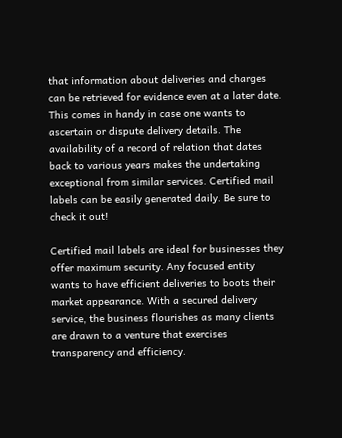that information about deliveries and charges can be retrieved for evidence even at a later date. This comes in handy in case one wants to ascertain or dispute delivery details. The availability of a record of relation that dates back to various years makes the undertaking exceptional from similar services. Certified mail labels can be easily generated daily. Be sure to check it out!

Certified mail labels are ideal for businesses they offer maximum security. Any focused entity wants to have efficient deliveries to boots their market appearance. With a secured delivery service, the business flourishes as many clients are drawn to a venture that exercises transparency and efficiency.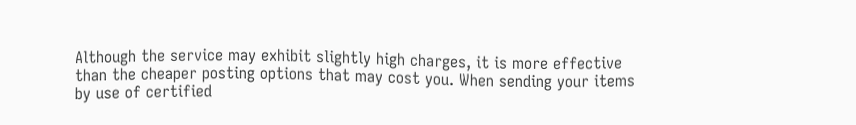Although the service may exhibit slightly high charges, it is more effective than the cheaper posting options that may cost you. When sending your items by use of certified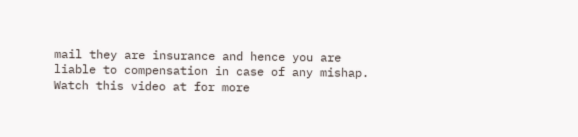mail they are insurance and hence you are liable to compensation in case of any mishap. Watch this video at for more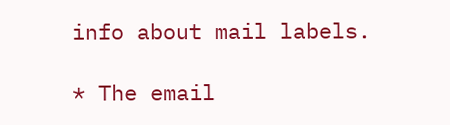info about mail labels.

* The email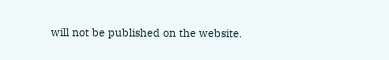will not be published on the website.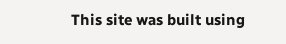This site was built using